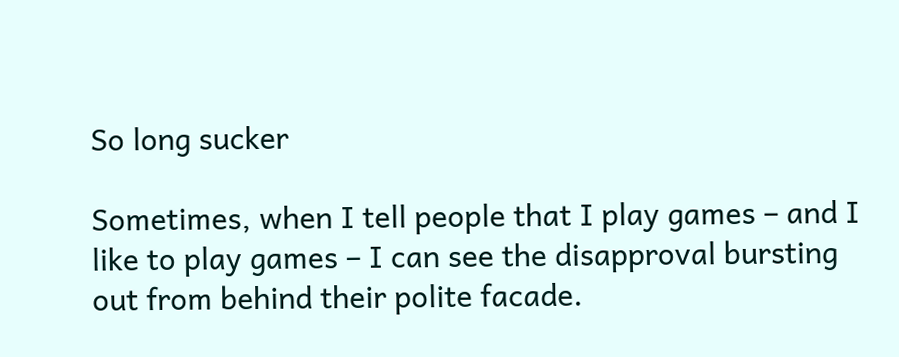So long sucker

Sometimes, when I tell people that I play games – and I like to play games – I can see the disapproval bursting out from behind their polite facade.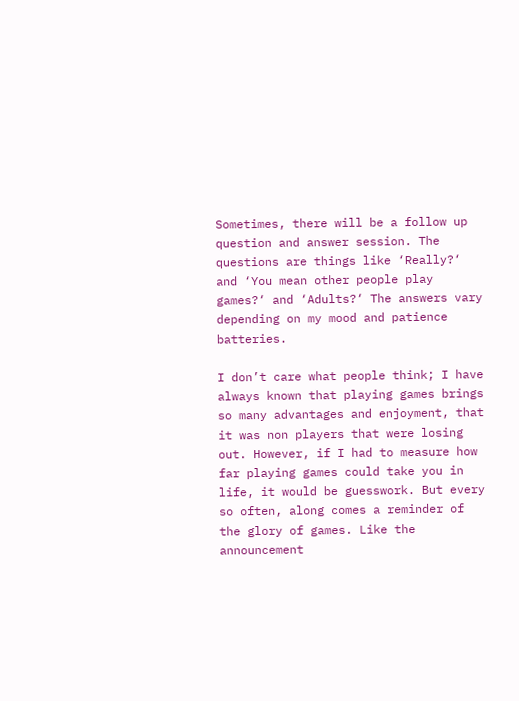Sometimes, there will be a follow up question and answer session. The questions are things like ‘Really?‘ and ‘You mean other people play games?‘ and ‘Adults?‘ The answers vary depending on my mood and patience  batteries.

I don’t care what people think; I have always known that playing games brings so many advantages and enjoyment, that it was non players that were losing out. However, if I had to measure how far playing games could take you in life, it would be guesswork. But every so often, along comes a reminder of the glory of games. Like the announcement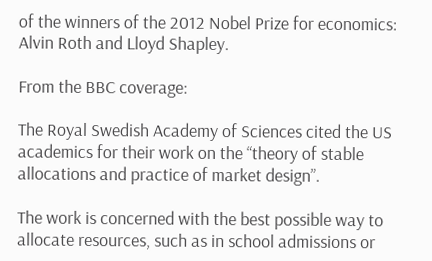of the winners of the 2012 Nobel Prize for economics: Alvin Roth and Lloyd Shapley.

From the BBC coverage:

The Royal Swedish Academy of Sciences cited the US academics for their work on the “theory of stable allocations and practice of market design”.

The work is concerned with the best possible way to allocate resources, such as in school admissions or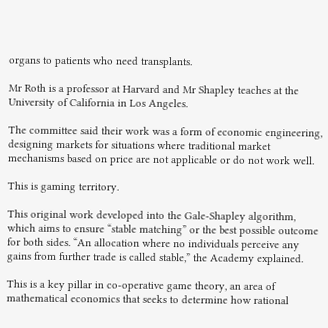organs to patients who need transplants.

Mr Roth is a professor at Harvard and Mr Shapley teaches at the University of California in Los Angeles.

The committee said their work was a form of economic engineering, designing markets for situations where traditional market mechanisms based on price are not applicable or do not work well.

This is gaming territory.

This original work developed into the Gale-Shapley algorithm, which aims to ensure “stable matching” or the best possible outcome for both sides. “An allocation where no individuals perceive any gains from further trade is called stable,” the Academy explained.

This is a key pillar in co-operative game theory, an area of mathematical economics that seeks to determine how rational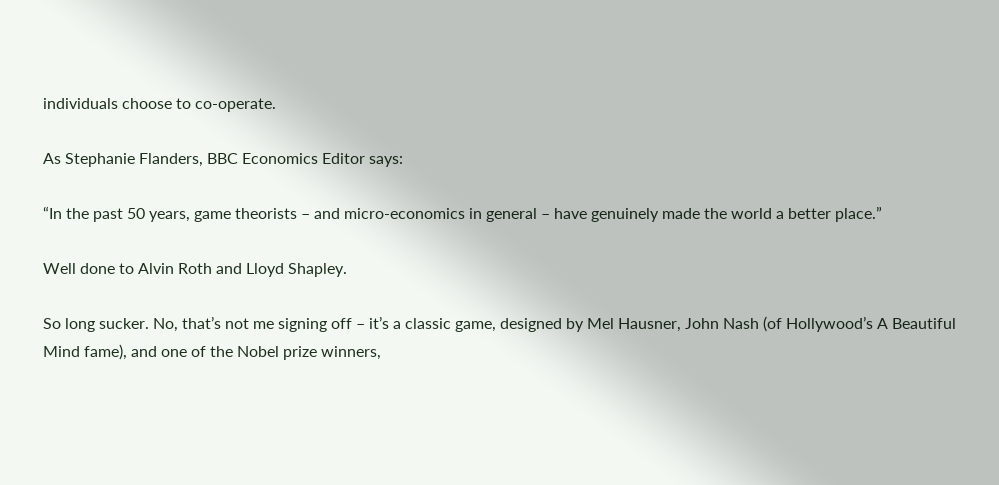individuals choose to co-operate.

As Stephanie Flanders, BBC Economics Editor says:

“In the past 50 years, game theorists – and micro-economics in general – have genuinely made the world a better place.”

Well done to Alvin Roth and Lloyd Shapley.

So long sucker. No, that’s not me signing off – it’s a classic game, designed by Mel Hausner, John Nash (of Hollywood’s A Beautiful Mind fame), and one of the Nobel prize winners,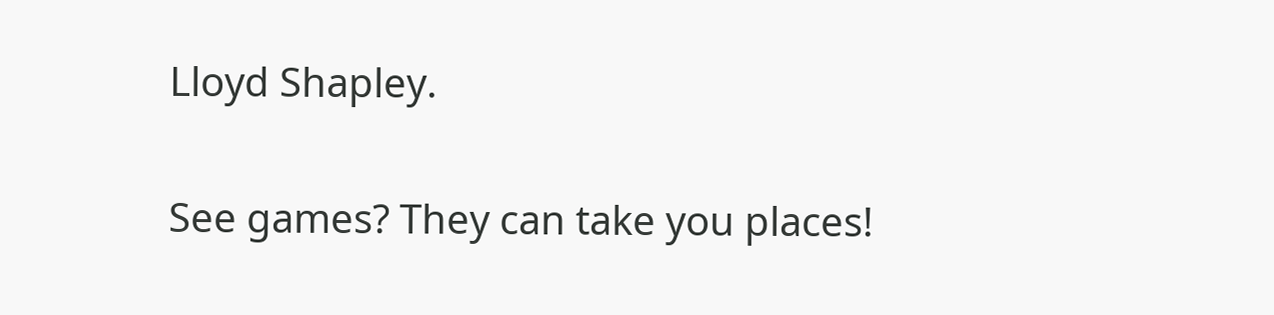Lloyd Shapley.

See games? They can take you places!